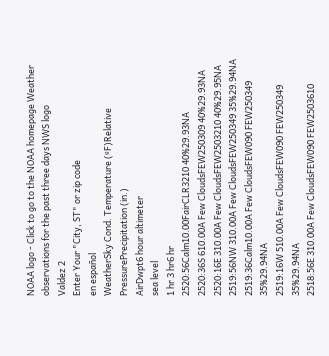NOAA logo - Click to go to the NOAA homepage Weather observations for the past three days NWS logo
Valdez 2
Enter Your "City, ST" or zip code
en español
WeatherSky Cond. Temperature (ºF)Relative
PressurePrecipitation (in.)
AirDwpt6 hour altimeter
sea level
1 hr 3 hr6 hr
2520:56Calm10.00FairCLR3210 40%29.93NA
2520:36S 610.00A Few CloudsFEW250309 40%29.93NA
2520:16E 310.00A Few CloudsFEW2503210 40%29.95NA
2519:56NW 310.00A Few CloudsFEW250349 35%29.94NA
2519:36Calm10.00A Few CloudsFEW090 FEW250349 35%29.94NA
2519:16W 510.00A Few CloudsFEW090 FEW250349 35%29.94NA
2518:56E 310.00A Few CloudsFEW090 FEW2503610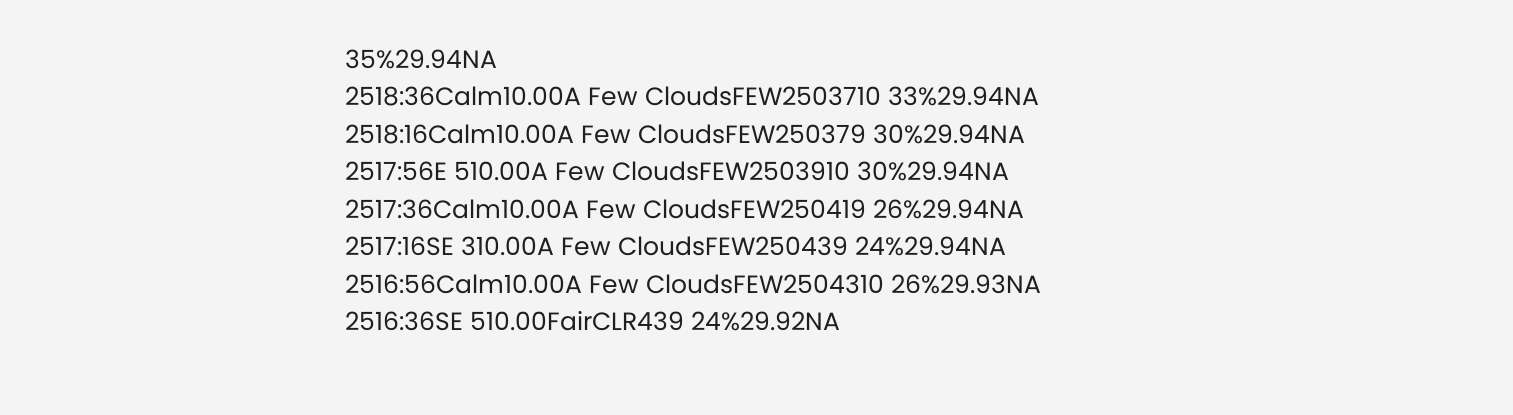35%29.94NA
2518:36Calm10.00A Few CloudsFEW2503710 33%29.94NA
2518:16Calm10.00A Few CloudsFEW250379 30%29.94NA
2517:56E 510.00A Few CloudsFEW2503910 30%29.94NA
2517:36Calm10.00A Few CloudsFEW250419 26%29.94NA
2517:16SE 310.00A Few CloudsFEW250439 24%29.94NA
2516:56Calm10.00A Few CloudsFEW2504310 26%29.93NA
2516:36SE 510.00FairCLR439 24%29.92NA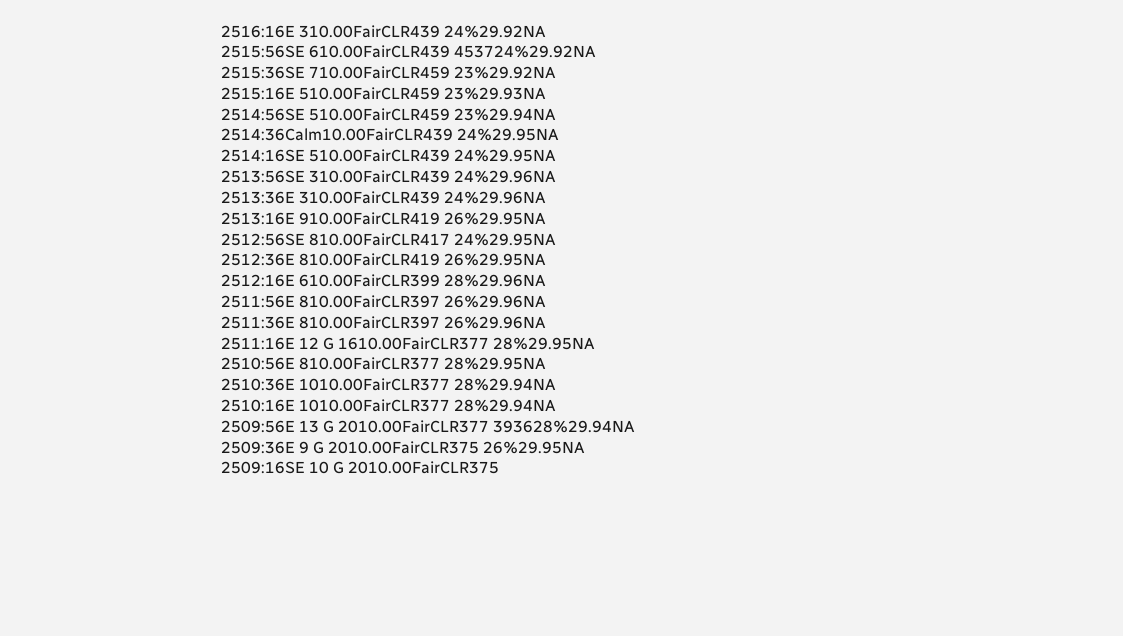2516:16E 310.00FairCLR439 24%29.92NA
2515:56SE 610.00FairCLR439 453724%29.92NA
2515:36SE 710.00FairCLR459 23%29.92NA
2515:16E 510.00FairCLR459 23%29.93NA
2514:56SE 510.00FairCLR459 23%29.94NA
2514:36Calm10.00FairCLR439 24%29.95NA
2514:16SE 510.00FairCLR439 24%29.95NA
2513:56SE 310.00FairCLR439 24%29.96NA
2513:36E 310.00FairCLR439 24%29.96NA
2513:16E 910.00FairCLR419 26%29.95NA
2512:56SE 810.00FairCLR417 24%29.95NA
2512:36E 810.00FairCLR419 26%29.95NA
2512:16E 610.00FairCLR399 28%29.96NA
2511:56E 810.00FairCLR397 26%29.96NA
2511:36E 810.00FairCLR397 26%29.96NA
2511:16E 12 G 1610.00FairCLR377 28%29.95NA
2510:56E 810.00FairCLR377 28%29.95NA
2510:36E 1010.00FairCLR377 28%29.94NA
2510:16E 1010.00FairCLR377 28%29.94NA
2509:56E 13 G 2010.00FairCLR377 393628%29.94NA
2509:36E 9 G 2010.00FairCLR375 26%29.95NA
2509:16SE 10 G 2010.00FairCLR375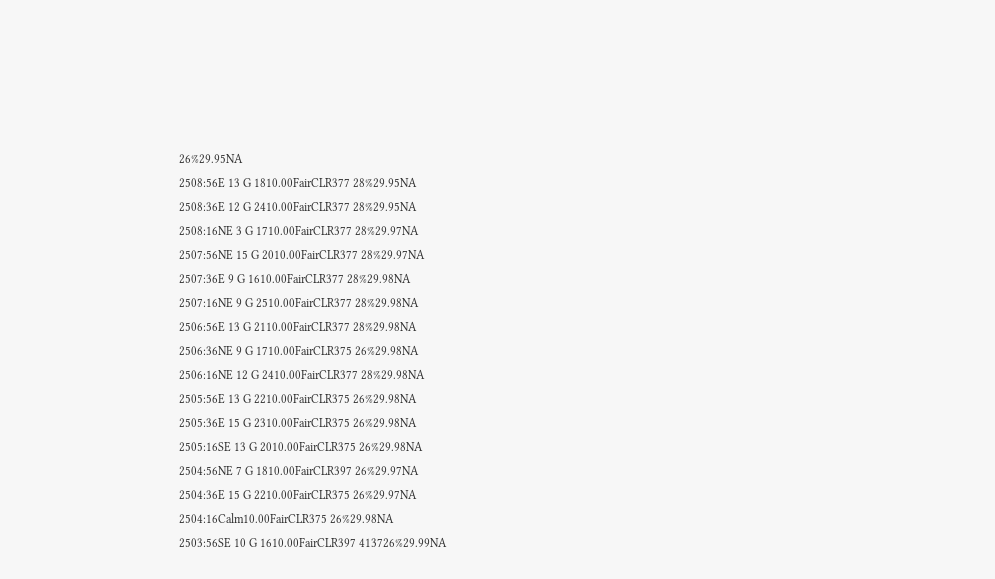26%29.95NA
2508:56E 13 G 1810.00FairCLR377 28%29.95NA
2508:36E 12 G 2410.00FairCLR377 28%29.95NA
2508:16NE 3 G 1710.00FairCLR377 28%29.97NA
2507:56NE 15 G 2010.00FairCLR377 28%29.97NA
2507:36E 9 G 1610.00FairCLR377 28%29.98NA
2507:16NE 9 G 2510.00FairCLR377 28%29.98NA
2506:56E 13 G 2110.00FairCLR377 28%29.98NA
2506:36NE 9 G 1710.00FairCLR375 26%29.98NA
2506:16NE 12 G 2410.00FairCLR377 28%29.98NA
2505:56E 13 G 2210.00FairCLR375 26%29.98NA
2505:36E 15 G 2310.00FairCLR375 26%29.98NA
2505:16SE 13 G 2010.00FairCLR375 26%29.98NA
2504:56NE 7 G 1810.00FairCLR397 26%29.97NA
2504:36E 15 G 2210.00FairCLR375 26%29.97NA
2504:16Calm10.00FairCLR375 26%29.98NA
2503:56SE 10 G 1610.00FairCLR397 413726%29.99NA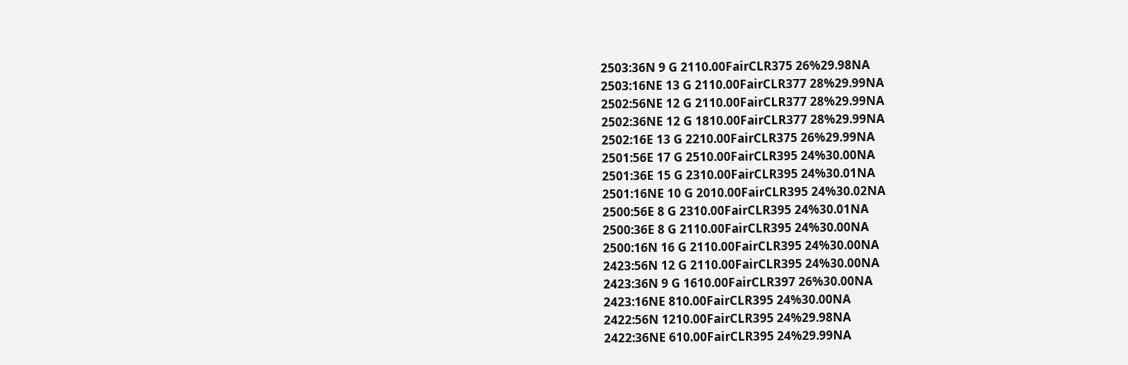2503:36N 9 G 2110.00FairCLR375 26%29.98NA
2503:16NE 13 G 2110.00FairCLR377 28%29.99NA
2502:56NE 12 G 2110.00FairCLR377 28%29.99NA
2502:36NE 12 G 1810.00FairCLR377 28%29.99NA
2502:16E 13 G 2210.00FairCLR375 26%29.99NA
2501:56E 17 G 2510.00FairCLR395 24%30.00NA
2501:36E 15 G 2310.00FairCLR395 24%30.01NA
2501:16NE 10 G 2010.00FairCLR395 24%30.02NA
2500:56E 8 G 2310.00FairCLR395 24%30.01NA
2500:36E 8 G 2110.00FairCLR395 24%30.00NA
2500:16N 16 G 2110.00FairCLR395 24%30.00NA
2423:56N 12 G 2110.00FairCLR395 24%30.00NA
2423:36N 9 G 1610.00FairCLR397 26%30.00NA
2423:16NE 810.00FairCLR395 24%30.00NA
2422:56N 1210.00FairCLR395 24%29.98NA
2422:36NE 610.00FairCLR395 24%29.99NA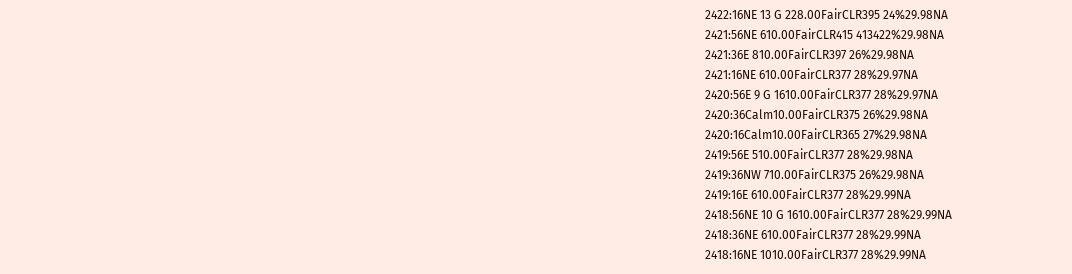2422:16NE 13 G 228.00FairCLR395 24%29.98NA
2421:56NE 610.00FairCLR415 413422%29.98NA
2421:36E 810.00FairCLR397 26%29.98NA
2421:16NE 610.00FairCLR377 28%29.97NA
2420:56E 9 G 1610.00FairCLR377 28%29.97NA
2420:36Calm10.00FairCLR375 26%29.98NA
2420:16Calm10.00FairCLR365 27%29.98NA
2419:56E 510.00FairCLR377 28%29.98NA
2419:36NW 710.00FairCLR375 26%29.98NA
2419:16E 610.00FairCLR377 28%29.99NA
2418:56NE 10 G 1610.00FairCLR377 28%29.99NA
2418:36NE 610.00FairCLR377 28%29.99NA
2418:16NE 1010.00FairCLR377 28%29.99NA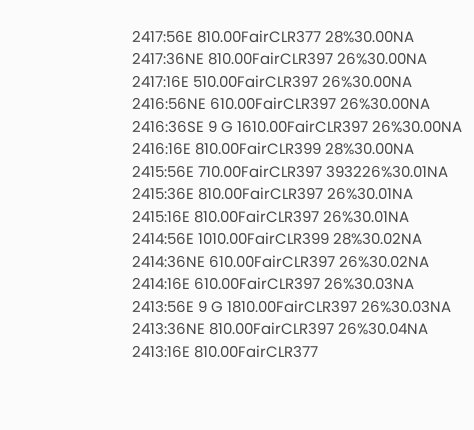2417:56E 810.00FairCLR377 28%30.00NA
2417:36NE 810.00FairCLR397 26%30.00NA
2417:16E 510.00FairCLR397 26%30.00NA
2416:56NE 610.00FairCLR397 26%30.00NA
2416:36SE 9 G 1610.00FairCLR397 26%30.00NA
2416:16E 810.00FairCLR399 28%30.00NA
2415:56E 710.00FairCLR397 393226%30.01NA
2415:36E 810.00FairCLR397 26%30.01NA
2415:16E 810.00FairCLR397 26%30.01NA
2414:56E 1010.00FairCLR399 28%30.02NA
2414:36NE 610.00FairCLR397 26%30.02NA
2414:16E 610.00FairCLR397 26%30.03NA
2413:56E 9 G 1810.00FairCLR397 26%30.03NA
2413:36NE 810.00FairCLR397 26%30.04NA
2413:16E 810.00FairCLR377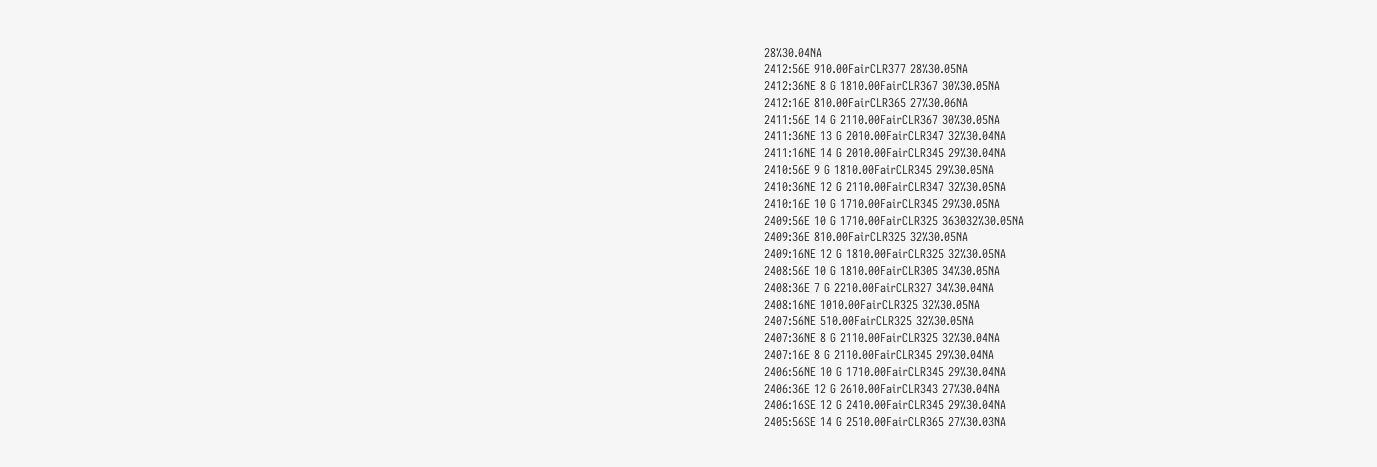28%30.04NA
2412:56E 910.00FairCLR377 28%30.05NA
2412:36NE 8 G 1810.00FairCLR367 30%30.05NA
2412:16E 810.00FairCLR365 27%30.06NA
2411:56E 14 G 2110.00FairCLR367 30%30.05NA
2411:36NE 13 G 2010.00FairCLR347 32%30.04NA
2411:16NE 14 G 2010.00FairCLR345 29%30.04NA
2410:56E 9 G 1810.00FairCLR345 29%30.05NA
2410:36NE 12 G 2110.00FairCLR347 32%30.05NA
2410:16E 10 G 1710.00FairCLR345 29%30.05NA
2409:56E 10 G 1710.00FairCLR325 363032%30.05NA
2409:36E 810.00FairCLR325 32%30.05NA
2409:16NE 12 G 1810.00FairCLR325 32%30.05NA
2408:56E 10 G 1810.00FairCLR305 34%30.05NA
2408:36E 7 G 2210.00FairCLR327 34%30.04NA
2408:16NE 1010.00FairCLR325 32%30.05NA
2407:56NE 510.00FairCLR325 32%30.05NA
2407:36NE 8 G 2110.00FairCLR325 32%30.04NA
2407:16E 8 G 2110.00FairCLR345 29%30.04NA
2406:56NE 10 G 1710.00FairCLR345 29%30.04NA
2406:36E 12 G 2610.00FairCLR343 27%30.04NA
2406:16SE 12 G 2410.00FairCLR345 29%30.04NA
2405:56SE 14 G 2510.00FairCLR365 27%30.03NA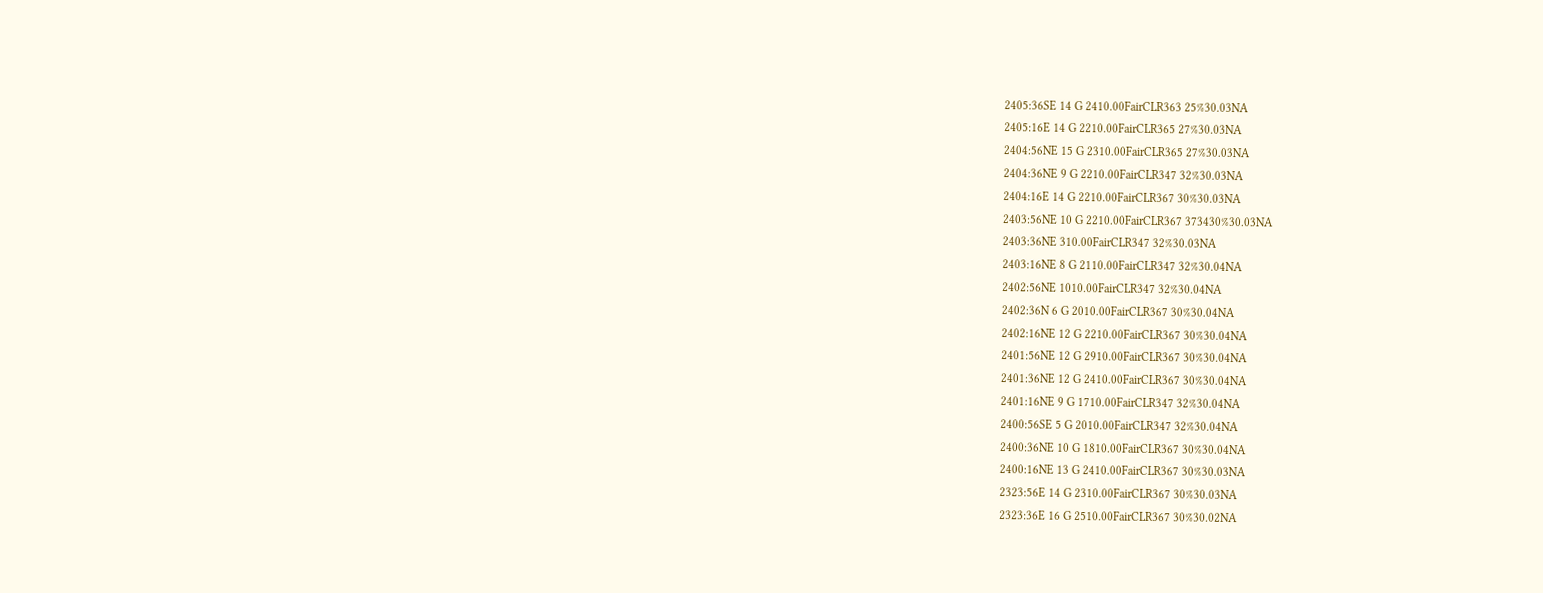2405:36SE 14 G 2410.00FairCLR363 25%30.03NA
2405:16E 14 G 2210.00FairCLR365 27%30.03NA
2404:56NE 15 G 2310.00FairCLR365 27%30.03NA
2404:36NE 9 G 2210.00FairCLR347 32%30.03NA
2404:16E 14 G 2210.00FairCLR367 30%30.03NA
2403:56NE 10 G 2210.00FairCLR367 373430%30.03NA
2403:36NE 310.00FairCLR347 32%30.03NA
2403:16NE 8 G 2110.00FairCLR347 32%30.04NA
2402:56NE 1010.00FairCLR347 32%30.04NA
2402:36N 6 G 2010.00FairCLR367 30%30.04NA
2402:16NE 12 G 2210.00FairCLR367 30%30.04NA
2401:56NE 12 G 2910.00FairCLR367 30%30.04NA
2401:36NE 12 G 2410.00FairCLR367 30%30.04NA
2401:16NE 9 G 1710.00FairCLR347 32%30.04NA
2400:56SE 5 G 2010.00FairCLR347 32%30.04NA
2400:36NE 10 G 1810.00FairCLR367 30%30.04NA
2400:16NE 13 G 2410.00FairCLR367 30%30.03NA
2323:56E 14 G 2310.00FairCLR367 30%30.03NA
2323:36E 16 G 2510.00FairCLR367 30%30.02NA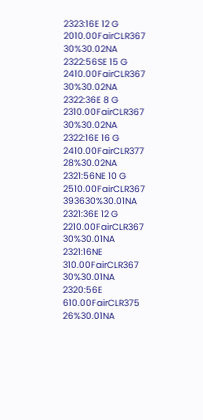2323:16E 12 G 2010.00FairCLR367 30%30.02NA
2322:56SE 15 G 2410.00FairCLR367 30%30.02NA
2322:36E 8 G 2310.00FairCLR367 30%30.02NA
2322:16E 16 G 2410.00FairCLR377 28%30.02NA
2321:56NE 10 G 2510.00FairCLR367 393630%30.01NA
2321:36E 12 G 2210.00FairCLR367 30%30.01NA
2321:16NE 310.00FairCLR367 30%30.01NA
2320:56E 610.00FairCLR375 26%30.01NA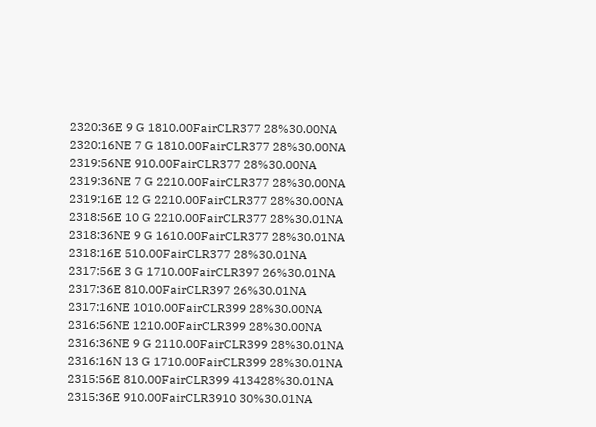2320:36E 9 G 1810.00FairCLR377 28%30.00NA
2320:16NE 7 G 1810.00FairCLR377 28%30.00NA
2319:56NE 910.00FairCLR377 28%30.00NA
2319:36NE 7 G 2210.00FairCLR377 28%30.00NA
2319:16E 12 G 2210.00FairCLR377 28%30.00NA
2318:56E 10 G 2210.00FairCLR377 28%30.01NA
2318:36NE 9 G 1610.00FairCLR377 28%30.01NA
2318:16E 510.00FairCLR377 28%30.01NA
2317:56E 3 G 1710.00FairCLR397 26%30.01NA
2317:36E 810.00FairCLR397 26%30.01NA
2317:16NE 1010.00FairCLR399 28%30.00NA
2316:56NE 1210.00FairCLR399 28%30.00NA
2316:36NE 9 G 2110.00FairCLR399 28%30.01NA
2316:16N 13 G 1710.00FairCLR399 28%30.01NA
2315:56E 810.00FairCLR399 413428%30.01NA
2315:36E 910.00FairCLR3910 30%30.01NA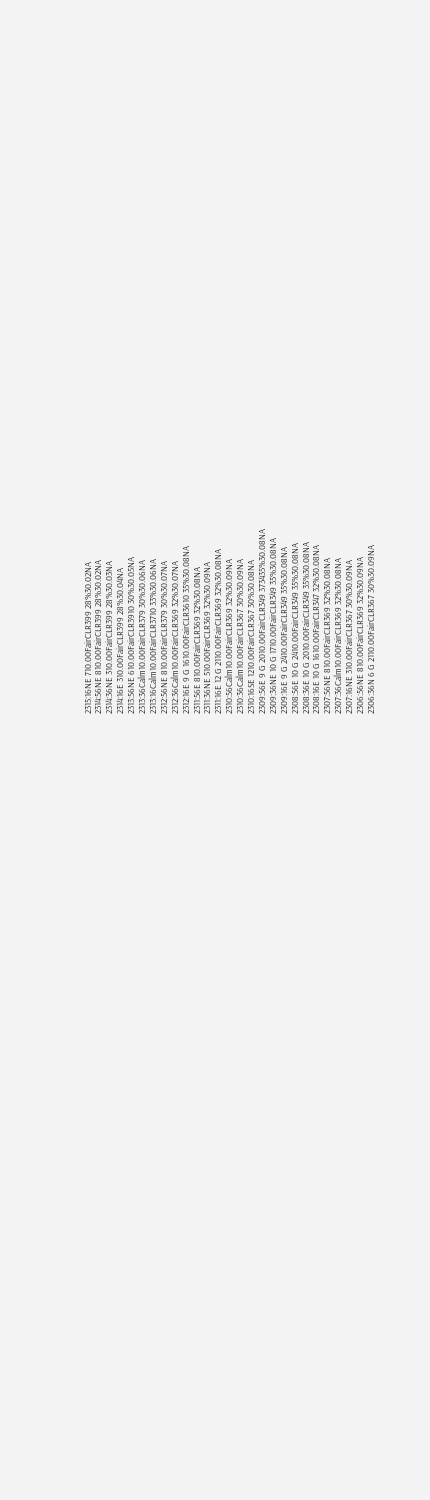2315:16NE 710.00FairCLR399 28%30.02NA
2314:56NE 810.00FairCLR399 28%30.02NA
2314:36NE 310.00FairCLR399 28%30.03NA
2314:16E 310.00FairCLR399 28%30.04NA
2313:56NE 610.00FairCLR3910 30%30.05NA
2313:36Calm10.00FairCLR379 30%30.06NA
2313:16Calm10.00FairCLR3710 33%30.06NA
2312:56NE 810.00FairCLR379 30%30.07NA
2312:36Calm10.00FairCLR369 32%30.07NA
2312:16E 9 G 1610.00FairCLR3610 35%30.08NA
2311:56E 810.00FairCLR369 32%30.08NA
2311:36NE 510.00FairCLR369 32%30.09NA
2311:16E 12 G 2110.00FairCLR369 32%30.08NA
2310:56Calm10.00FairCLR369 32%30.09NA
2310:36Calm10.00FairCLR367 30%30.09NA
2310:16SE 1210.00FairCLR367 30%30.08NA
2309:56E 9 G 2010.00FairCLR349 373435%30.08NA
2309:36NE 10 G 1710.00FairCLR349 35%30.08NA
2309:16E 9 G 2410.00FairCLR349 35%30.08NA
2308:56E 10 G 2410.00FairCLR349 35%30.08NA
2308:36E 10 G 2010.00FairCLR349 35%30.08NA
2308:16E 10 G 1610.00FairCLR347 32%30.08NA
2307:56NE 810.00FairCLR369 32%30.08NA
2307:36Calm10.00FairCLR369 32%30.08NA
2307:16NE 310.00FairCLR367 30%30.09NA
2306:56NE 810.00FairCLR369 32%30.09NA
2306:36N 6 G 2110.00FairCLR367 30%30.09NA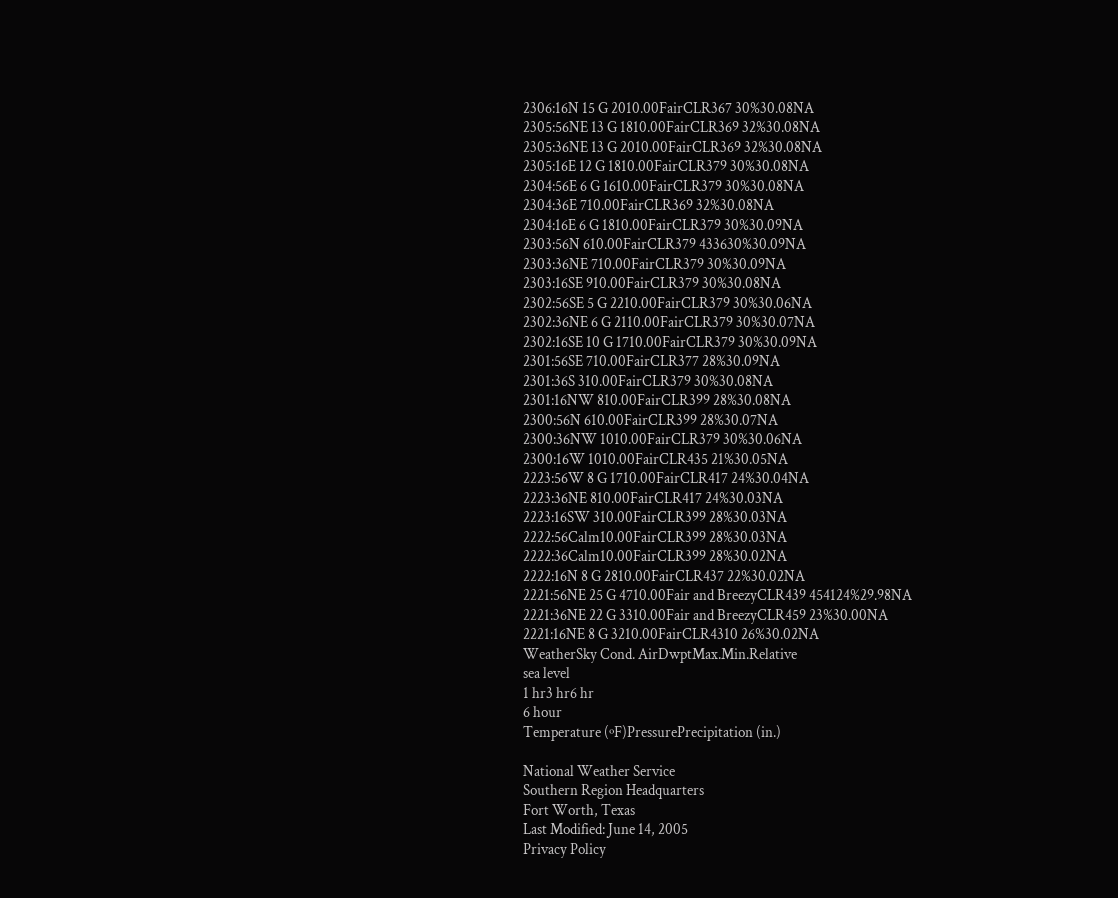2306:16N 15 G 2010.00FairCLR367 30%30.08NA
2305:56NE 13 G 1810.00FairCLR369 32%30.08NA
2305:36NE 13 G 2010.00FairCLR369 32%30.08NA
2305:16E 12 G 1810.00FairCLR379 30%30.08NA
2304:56E 6 G 1610.00FairCLR379 30%30.08NA
2304:36E 710.00FairCLR369 32%30.08NA
2304:16E 6 G 1810.00FairCLR379 30%30.09NA
2303:56N 610.00FairCLR379 433630%30.09NA
2303:36NE 710.00FairCLR379 30%30.09NA
2303:16SE 910.00FairCLR379 30%30.08NA
2302:56SE 5 G 2210.00FairCLR379 30%30.06NA
2302:36NE 6 G 2110.00FairCLR379 30%30.07NA
2302:16SE 10 G 1710.00FairCLR379 30%30.09NA
2301:56SE 710.00FairCLR377 28%30.09NA
2301:36S 310.00FairCLR379 30%30.08NA
2301:16NW 810.00FairCLR399 28%30.08NA
2300:56N 610.00FairCLR399 28%30.07NA
2300:36NW 1010.00FairCLR379 30%30.06NA
2300:16W 1010.00FairCLR435 21%30.05NA
2223:56W 8 G 1710.00FairCLR417 24%30.04NA
2223:36NE 810.00FairCLR417 24%30.03NA
2223:16SW 310.00FairCLR399 28%30.03NA
2222:56Calm10.00FairCLR399 28%30.03NA
2222:36Calm10.00FairCLR399 28%30.02NA
2222:16N 8 G 2810.00FairCLR437 22%30.02NA
2221:56NE 25 G 4710.00Fair and BreezyCLR439 454124%29.98NA
2221:36NE 22 G 3310.00Fair and BreezyCLR459 23%30.00NA
2221:16NE 8 G 3210.00FairCLR4310 26%30.02NA
WeatherSky Cond. AirDwptMax.Min.Relative
sea level
1 hr3 hr6 hr
6 hour
Temperature (ºF)PressurePrecipitation (in.)

National Weather Service
Southern Region Headquarters
Fort Worth, Texas
Last Modified: June 14, 2005
Privacy Policy